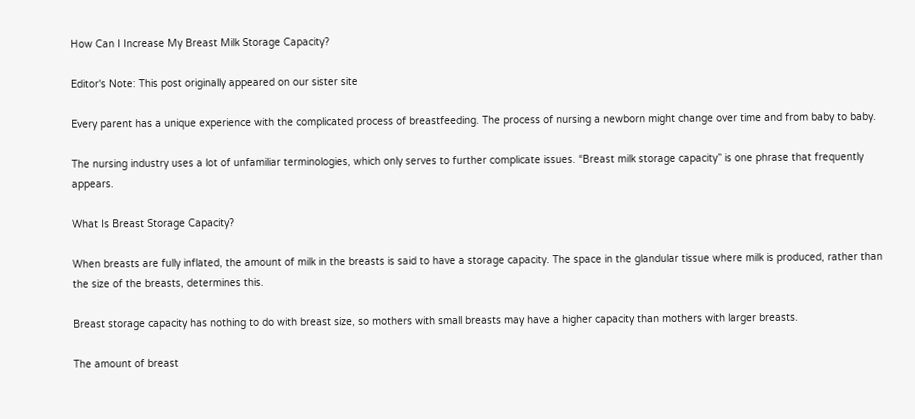How Can I Increase My Breast Milk Storage Capacity?

Editor's Note: This post originally appeared on our sister site

Every parent has a unique experience with the complicated process of breastfeeding. The process of nursing a newborn might change over time and from baby to baby.

The nursing industry uses a lot of unfamiliar terminologies, which only serves to further complicate issues. “Breast milk storage capacity” is one phrase that frequently appears.

What Is Breast Storage Capacity?

When breasts are fully inflated, the amount of milk in the breasts is said to have a storage capacity. The space in the glandular tissue where milk is produced, rather than the size of the breasts, determines this.

Breast storage capacity has nothing to do with breast size, so mothers with small breasts may have a higher capacity than mothers with larger breasts.

The amount of breast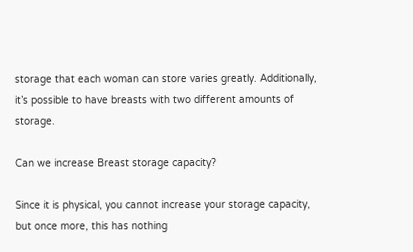storage that each woman can store varies greatly. Additionally, it’s possible to have breasts with two different amounts of storage.

Can we increase Breast storage capacity?

Since it is physical, you cannot increase your storage capacity, but once more, this has nothing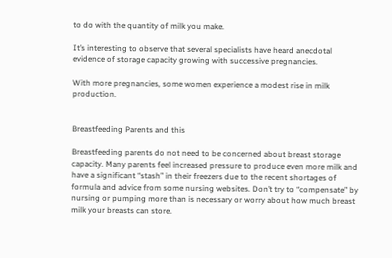to do with the quantity of milk you make.

It’s interesting to observe that several specialists have heard anecdotal evidence of storage capacity growing with successive pregnancies.

With more pregnancies, some women experience a modest rise in milk production.


Breastfeeding Parents and this

Breastfeeding parents do not need to be concerned about breast storage capacity. Many parents feel increased pressure to produce even more milk and have a significant “stash” in their freezers due to the recent shortages of formula and advice from some nursing websites. Don’t try to “compensate” by nursing or pumping more than is necessary or worry about how much breast milk your breasts can store.